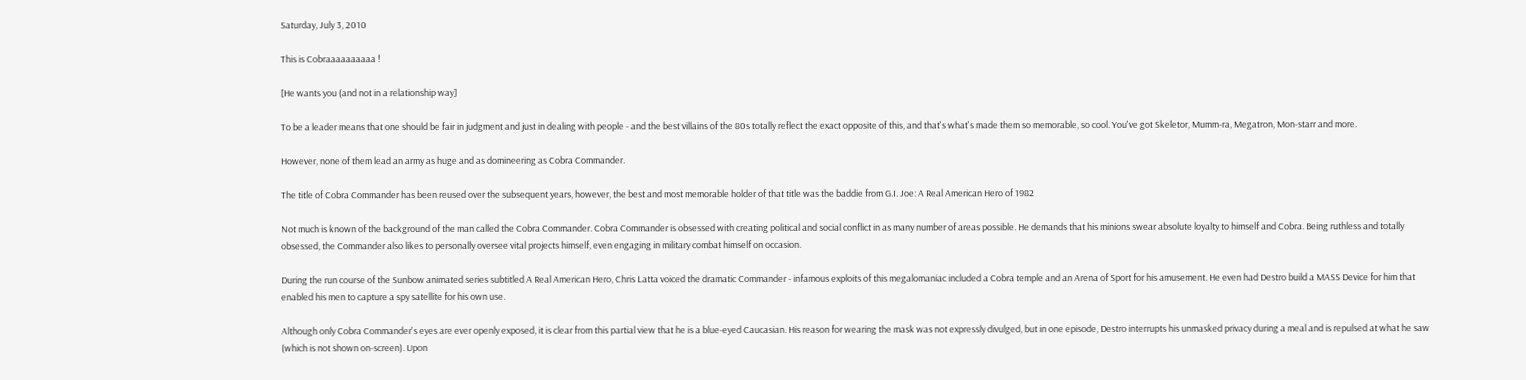Saturday, July 3, 2010

This is Cobraaaaaaaaaa !

[He wants you (and not in a relationship way]

To be a leader means that one should be fair in judgment and just in dealing with people - and the best villains of the 80s totally reflect the exact opposite of this, and that's what's made them so memorable, so cool. You've got Skeletor, Mumm-ra, Megatron, Mon-starr and more.

However, none of them lead an army as huge and as domineering as Cobra Commander.

The title of Cobra Commander has been reused over the subsequent years, however, the best and most memorable holder of that title was the baddie from G.I. Joe: A Real American Hero of 1982

Not much is known of the background of the man called the Cobra Commander. Cobra Commander is obsessed with creating political and social conflict in as many number of areas possible. He demands that his minions swear absolute loyalty to himself and Cobra. Being ruthless and totally obsessed, the Commander also likes to personally oversee vital projects himself, even engaging in military combat himself on occasion.

During the run course of the Sunbow animated series subtitled A Real American Hero, Chris Latta voiced the dramatic Commander - infamous exploits of this megalomaniac included a Cobra temple and an Arena of Sport for his amusement. He even had Destro build a MASS Device for him that enabled his men to capture a spy satellite for his own use.

Although only Cobra Commander's eyes are ever openly exposed, it is clear from this partial view that he is a blue-eyed Caucasian. His reason for wearing the mask was not expressly divulged, but in one episode, Destro interrupts his unmasked privacy during a meal and is repulsed at what he saw (which is not shown on-screen). Upon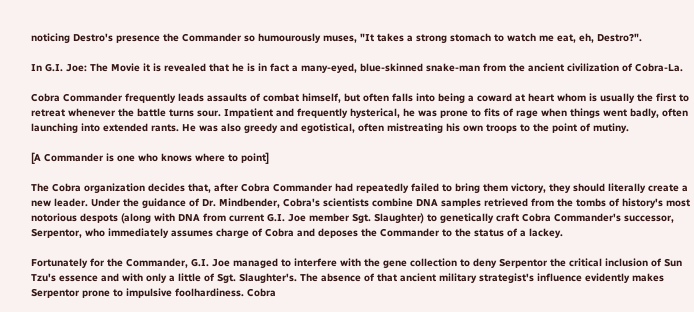noticing Destro's presence the Commander so humourously muses, "It takes a strong stomach to watch me eat, eh, Destro?".

In G.I. Joe: The Movie it is revealed that he is in fact a many-eyed, blue-skinned snake-man from the ancient civilization of Cobra-La.

Cobra Commander frequently leads assaults of combat himself, but often falls into being a coward at heart whom is usually the first to retreat whenever the battle turns sour. Impatient and frequently hysterical, he was prone to fits of rage when things went badly, often launching into extended rants. He was also greedy and egotistical, often mistreating his own troops to the point of mutiny.

[A Commander is one who knows where to point]

The Cobra organization decides that, after Cobra Commander had repeatedly failed to bring them victory, they should literally create a new leader. Under the guidance of Dr. Mindbender, Cobra's scientists combine DNA samples retrieved from the tombs of history's most notorious despots (along with DNA from current G.I. Joe member Sgt. Slaughter) to genetically craft Cobra Commander's successor, Serpentor, who immediately assumes charge of Cobra and deposes the Commander to the status of a lackey.

Fortunately for the Commander, G.I. Joe managed to interfere with the gene collection to deny Serpentor the critical inclusion of Sun Tzu's essence and with only a little of Sgt. Slaughter's. The absence of that ancient military strategist's influence evidently makes Serpentor prone to impulsive foolhardiness. Cobra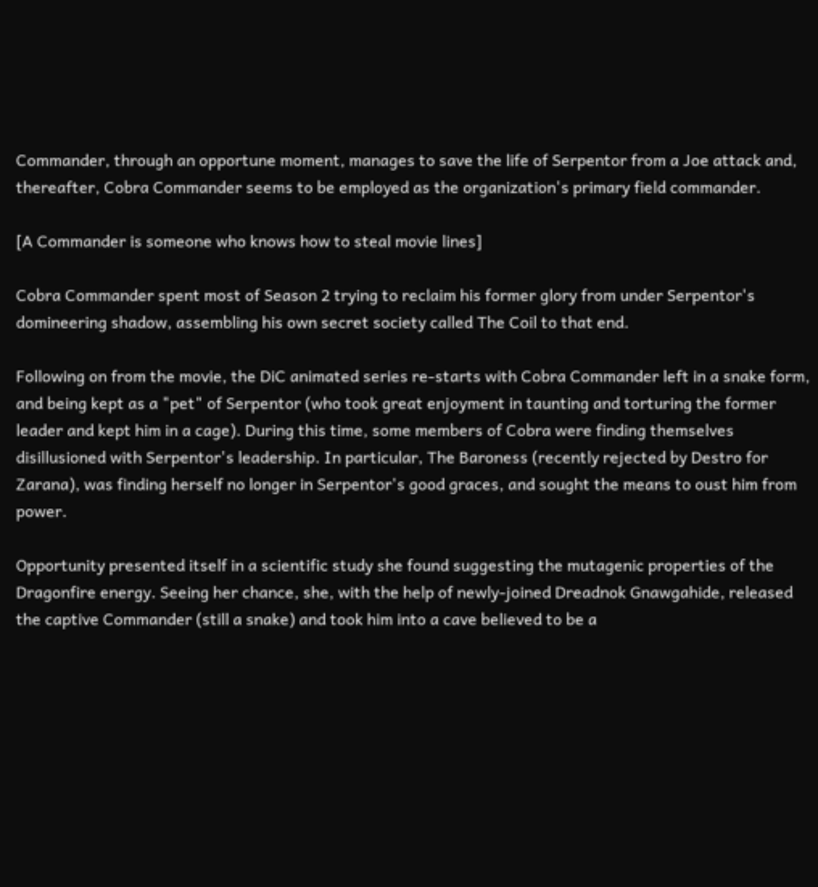Commander, through an opportune moment, manages to save the life of Serpentor from a Joe attack and, thereafter, Cobra Commander seems to be employed as the organization's primary field commander.

[A Commander is someone who knows how to steal movie lines]

Cobra Commander spent most of Season 2 trying to reclaim his former glory from under Serpentor's domineering shadow, assembling his own secret society called The Coil to that end.

Following on from the movie, the DiC animated series re-starts with Cobra Commander left in a snake form, and being kept as a "pet" of Serpentor (who took great enjoyment in taunting and torturing the former leader and kept him in a cage). During this time, some members of Cobra were finding themselves disillusioned with Serpentor's leadership. In particular, The Baroness (recently rejected by Destro for Zarana), was finding herself no longer in Serpentor's good graces, and sought the means to oust him from power.

Opportunity presented itself in a scientific study she found suggesting the mutagenic properties of the Dragonfire energy. Seeing her chance, she, with the help of newly-joined Dreadnok Gnawgahide, released the captive Commander (still a snake) and took him into a cave believed to be a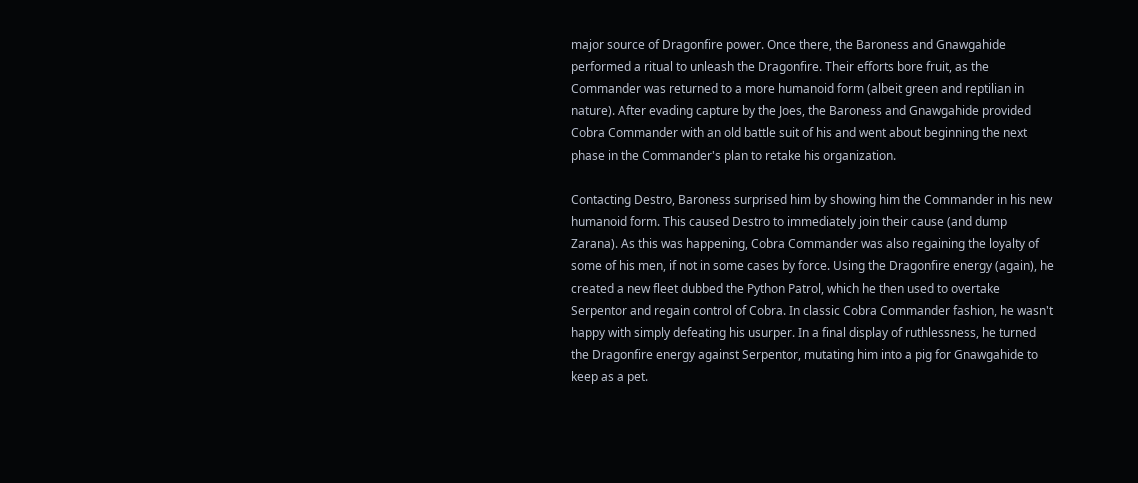major source of Dragonfire power. Once there, the Baroness and Gnawgahide performed a ritual to unleash the Dragonfire. Their efforts bore fruit, as the Commander was returned to a more humanoid form (albeit green and reptilian in nature). After evading capture by the Joes, the Baroness and Gnawgahide provided Cobra Commander with an old battle suit of his and went about beginning the next phase in the Commander's plan to retake his organization.

Contacting Destro, Baroness surprised him by showing him the Commander in his new humanoid form. This caused Destro to immediately join their cause (and dump Zarana). As this was happening, Cobra Commander was also regaining the loyalty of some of his men, if not in some cases by force. Using the Dragonfire energy (again), he created a new fleet dubbed the Python Patrol, which he then used to overtake Serpentor and regain control of Cobra. In classic Cobra Commander fashion, he wasn't happy with simply defeating his usurper. In a final display of ruthlessness, he turned the Dragonfire energy against Serpentor, mutating him into a pig for Gnawgahide to keep as a pet.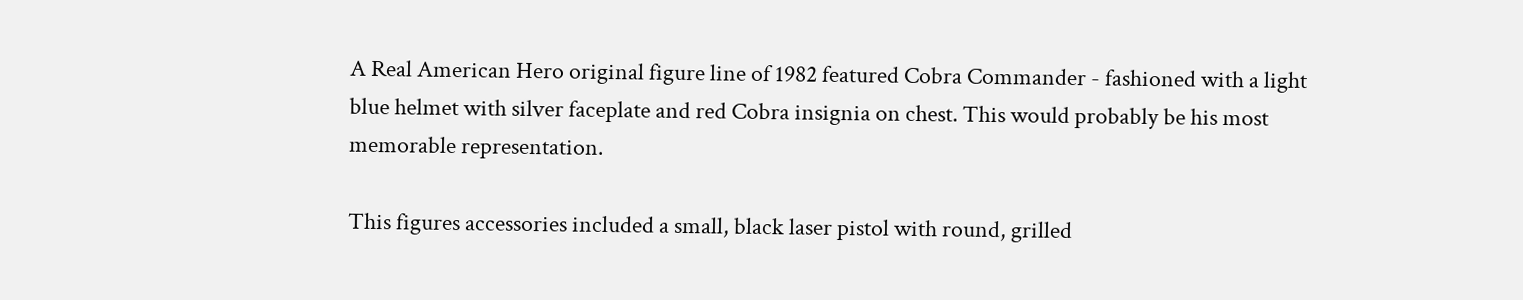A Real American Hero original figure line of 1982 featured Cobra Commander - fashioned with a light blue helmet with silver faceplate and red Cobra insignia on chest. This would probably be his most memorable representation.

This figures accessories included a small, black laser pistol with round, grilled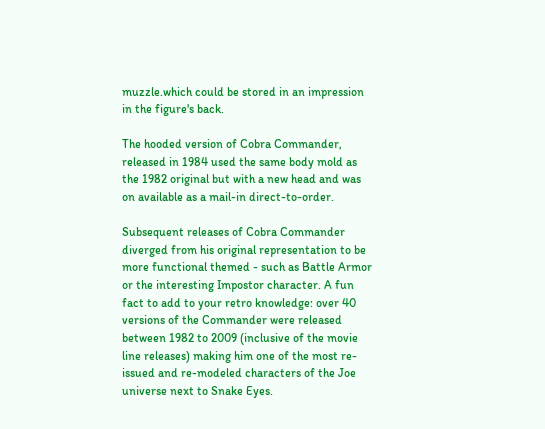muzzle.which could be stored in an impression in the figure's back.

The hooded version of Cobra Commander, released in 1984 used the same body mold as the 1982 original but with a new head and was on available as a mail-in direct-to-order.

Subsequent releases of Cobra Commander diverged from his original representation to be more functional themed - such as Battle Armor or the interesting Impostor character. A fun fact to add to your retro knowledge: over 40 versions of the Commander were released between 1982 to 2009 (inclusive of the movie line releases) making him one of the most re-issued and re-modeled characters of the Joe universe next to Snake Eyes.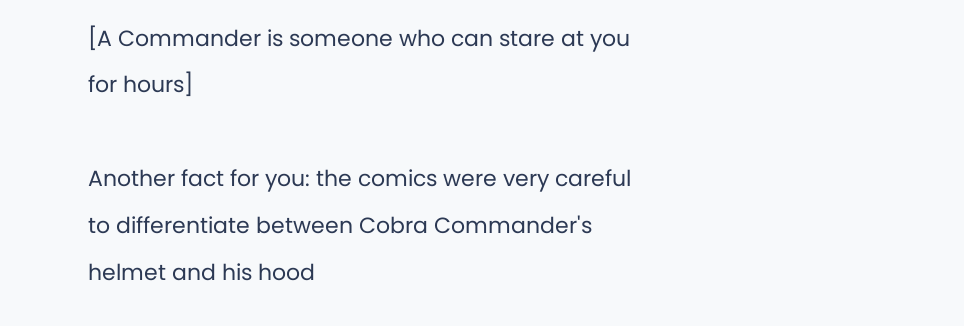[A Commander is someone who can stare at you for hours]

Another fact for you: the comics were very careful to differentiate between Cobra Commander's helmet and his hood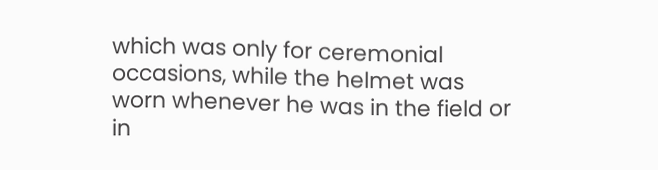which was only for ceremonial occasions, while the helmet was worn whenever he was in the field or in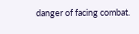danger of facing combat.